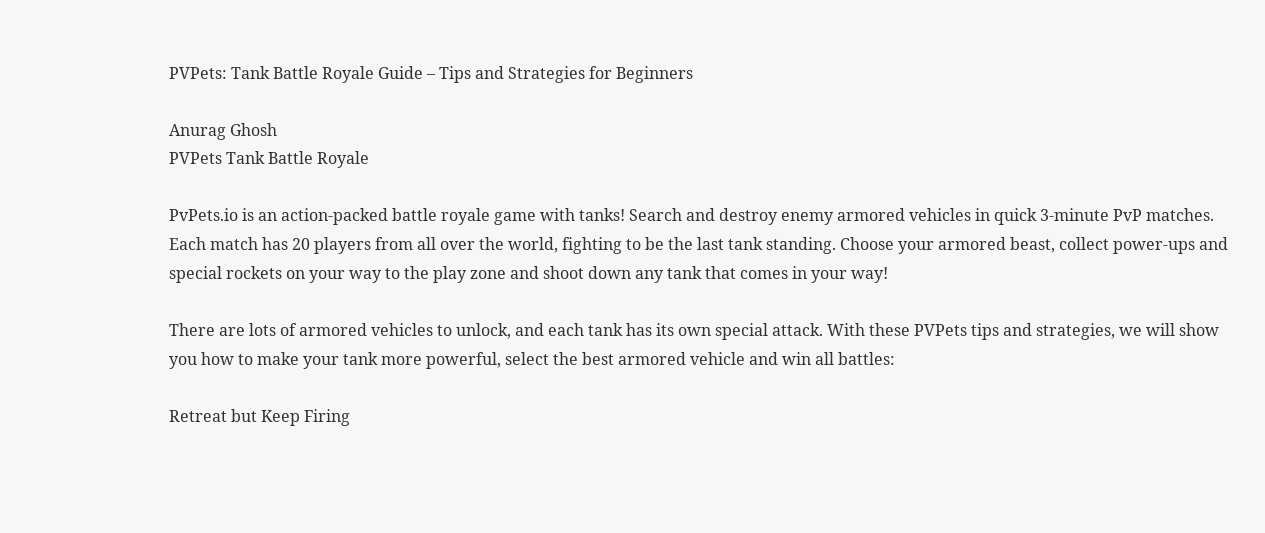PVPets: Tank Battle Royale Guide – Tips and Strategies for Beginners

Anurag Ghosh
PVPets Tank Battle Royale

PvPets.io is an action-packed battle royale game with tanks! Search and destroy enemy armored vehicles in quick 3-minute PvP matches. Each match has 20 players from all over the world, fighting to be the last tank standing. Choose your armored beast, collect power-ups and special rockets on your way to the play zone and shoot down any tank that comes in your way!

There are lots of armored vehicles to unlock, and each tank has its own special attack. With these PVPets tips and strategies, we will show you how to make your tank more powerful, select the best armored vehicle and win all battles:

Retreat but Keep Firing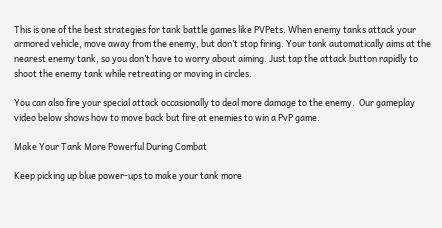This is one of the best strategies for tank battle games like PVPets. When enemy tanks attack your armored vehicle, move away from the enemy, but don’t stop firing. Your tank automatically aims at the nearest enemy tank, so you don’t have to worry about aiming. Just tap the attack button rapidly to shoot the enemy tank while retreating or moving in circles.

You can also fire your special attack occasionally to deal more damage to the enemy.  Our gameplay video below shows how to move back but fire at enemies to win a PvP game.

Make Your Tank More Powerful During Combat

Keep picking up blue power-ups to make your tank more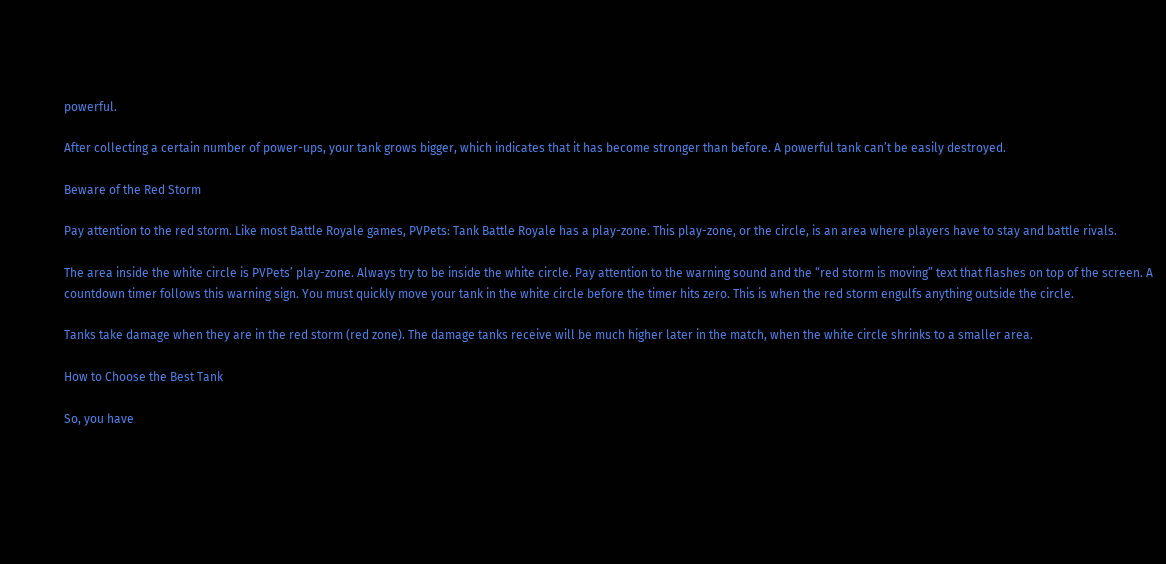powerful.

After collecting a certain number of power-ups, your tank grows bigger, which indicates that it has become stronger than before. A powerful tank can’t be easily destroyed.

Beware of the Red Storm

Pay attention to the red storm. Like most Battle Royale games, PVPets: Tank Battle Royale has a play-zone. This play-zone, or the circle, is an area where players have to stay and battle rivals.

The area inside the white circle is PVPets’ play-zone. Always try to be inside the white circle. Pay attention to the warning sound and the “red storm is moving” text that flashes on top of the screen. A countdown timer follows this warning sign. You must quickly move your tank in the white circle before the timer hits zero. This is when the red storm engulfs anything outside the circle.

Tanks take damage when they are in the red storm (red zone). The damage tanks receive will be much higher later in the match, when the white circle shrinks to a smaller area.

How to Choose the Best Tank

So, you have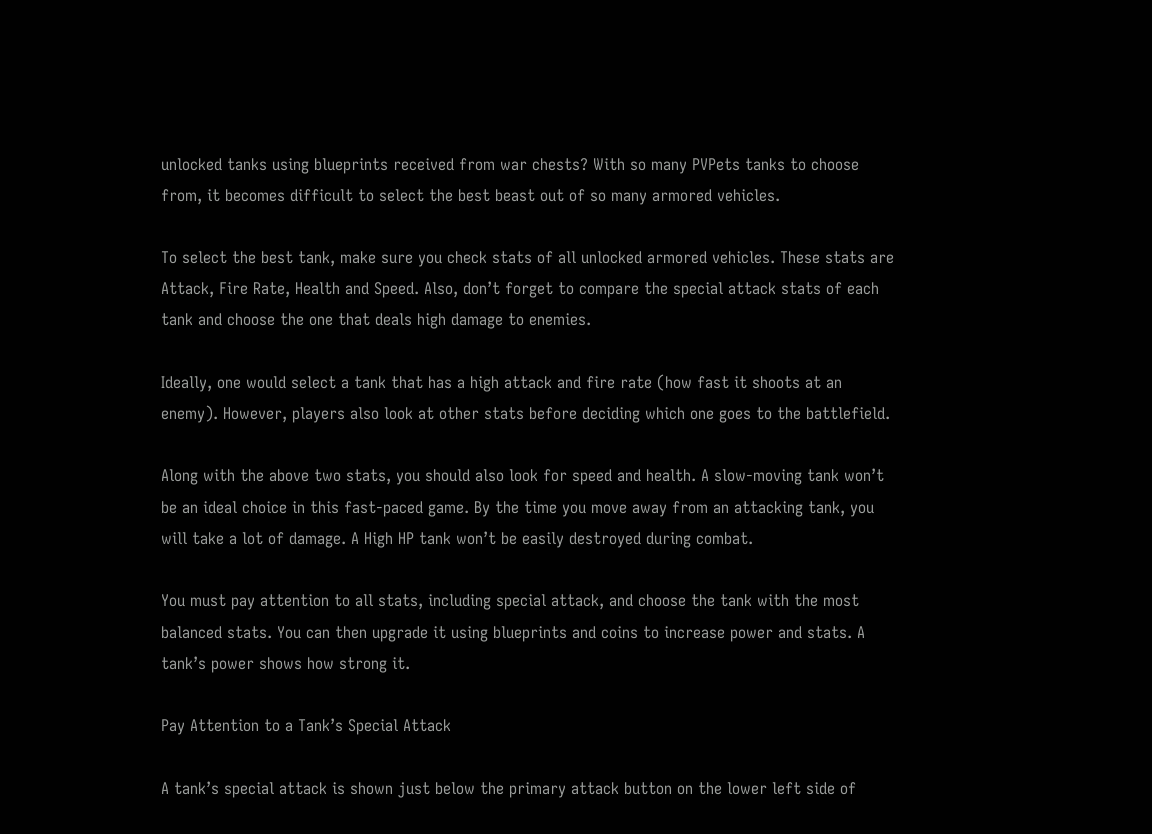unlocked tanks using blueprints received from war chests? With so many PVPets tanks to choose from, it becomes difficult to select the best beast out of so many armored vehicles.

To select the best tank, make sure you check stats of all unlocked armored vehicles. These stats are Attack, Fire Rate, Health and Speed. Also, don’t forget to compare the special attack stats of each tank and choose the one that deals high damage to enemies.

Ideally, one would select a tank that has a high attack and fire rate (how fast it shoots at an enemy). However, players also look at other stats before deciding which one goes to the battlefield.

Along with the above two stats, you should also look for speed and health. A slow-moving tank won’t be an ideal choice in this fast-paced game. By the time you move away from an attacking tank, you will take a lot of damage. A High HP tank won’t be easily destroyed during combat.

You must pay attention to all stats, including special attack, and choose the tank with the most balanced stats. You can then upgrade it using blueprints and coins to increase power and stats. A tank’s power shows how strong it.

Pay Attention to a Tank’s Special Attack

A tank’s special attack is shown just below the primary attack button on the lower left side of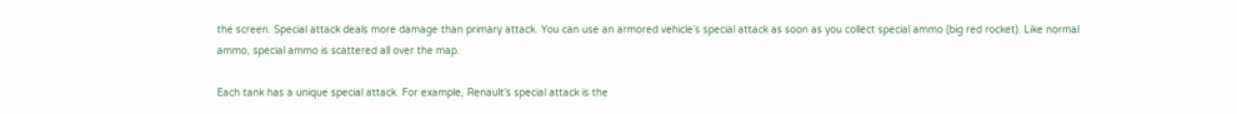the screen. Special attack deals more damage than primary attack. You can use an armored vehicle’s special attack as soon as you collect special ammo (big red rocket). Like normal ammo, special ammo is scattered all over the map.

Each tank has a unique special attack. For example, Renault’s special attack is the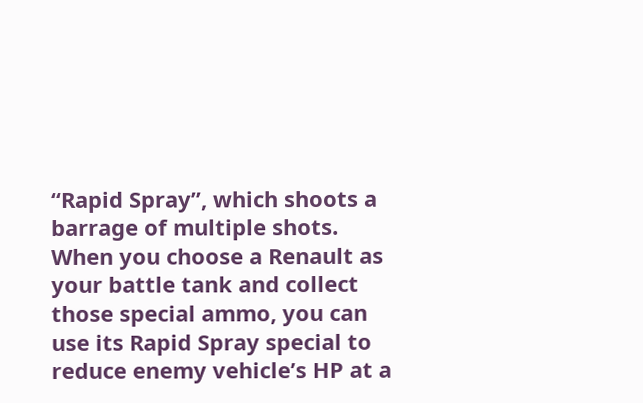“Rapid Spray”, which shoots a barrage of multiple shots. When you choose a Renault as your battle tank and collect those special ammo, you can use its Rapid Spray special to reduce enemy vehicle’s HP at a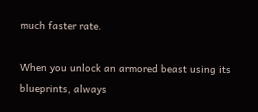much faster rate.

When you unlock an armored beast using its blueprints, always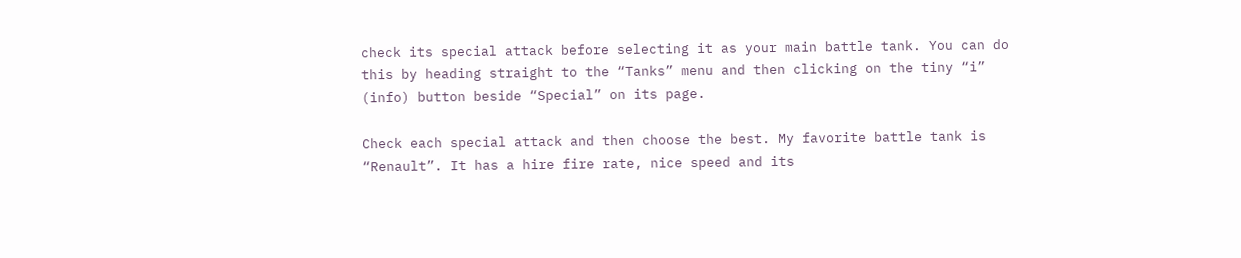check its special attack before selecting it as your main battle tank. You can do this by heading straight to the “Tanks” menu and then clicking on the tiny “i” (info) button beside “Special” on its page.

Check each special attack and then choose the best. My favorite battle tank is “Renault”. It has a hire fire rate, nice speed and its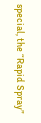special, the “Rapid Spray”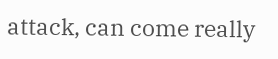attack, can come really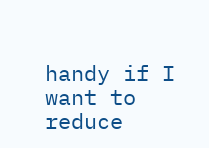handy if I want to reduce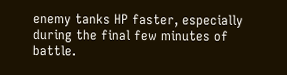enemy tanks HP faster, especially during the final few minutes of battle.